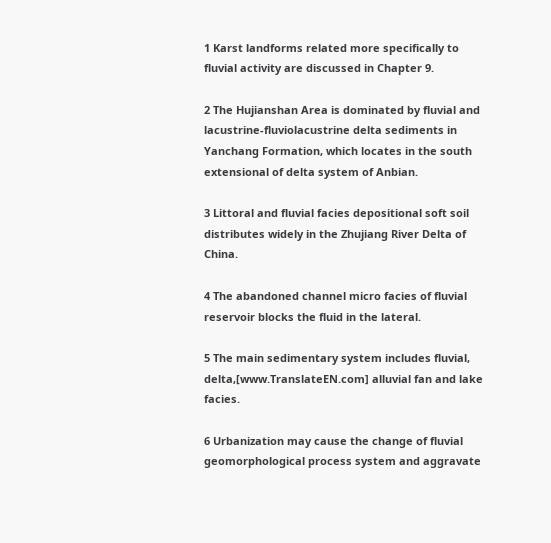1 Karst landforms related more specifically to fluvial activity are discussed in Chapter 9.

2 The Hujianshan Area is dominated by fluvial and lacustrine-fluviolacustrine delta sediments in Yanchang Formation, which locates in the south extensional of delta system of Anbian.

3 Littoral and fluvial facies depositional soft soil distributes widely in the Zhujiang River Delta of China.

4 The abandoned channel micro facies of fluvial reservoir blocks the fluid in the lateral.

5 The main sedimentary system includes fluvial, delta,[www.TranslateEN.com] alluvial fan and lake facies.

6 Urbanization may cause the change of fluvial geomorphological process system and aggravate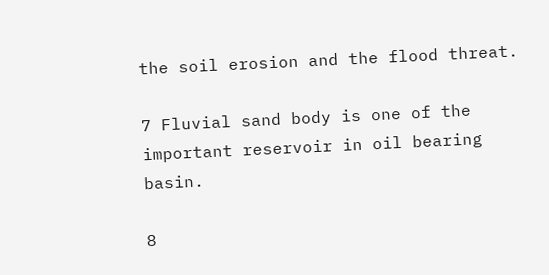the soil erosion and the flood threat.

7 Fluvial sand body is one of the important reservoir in oil bearing basin.

8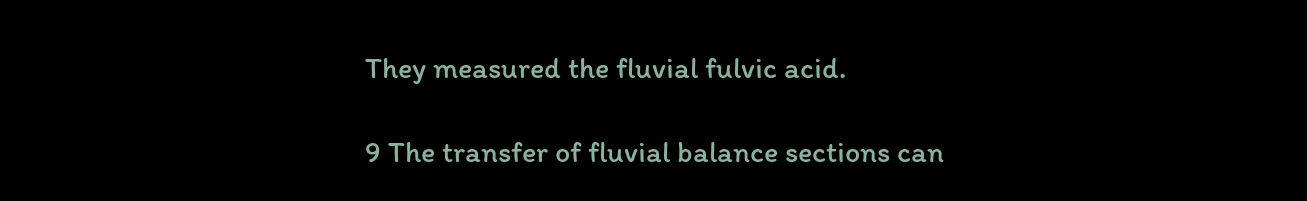They measured the fluvial fulvic acid.

9 The transfer of fluvial balance sections can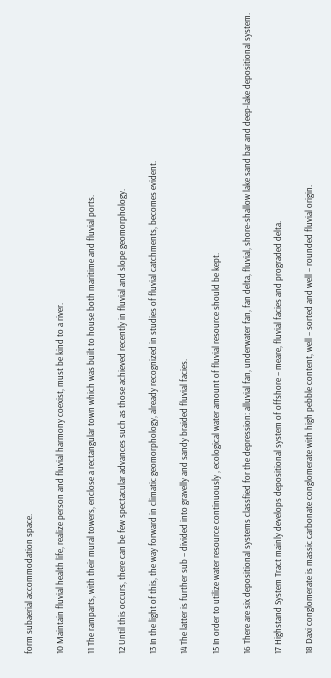form subaerial accommodation space.

10 Maintain fluvial health life, realize person and fluvial harmony coexist, must be kind to a river.

11 The ramparts, with their mural towers, enclose a rectangular town which was built to house both maritime and fluvial ports.

12 Until this occurs, there can be few spectacular advances such as those achieved recently in fluvial and slope geomorphology.

13 In the light of this, the way forward in climatic geomorphology, already recognized in studies of fluvial catchments, becomes evident.

14 The latter is further sub – divided into gravelly and sandy braided fluvial facies.

15 In order to utilize water resource continuously , ecological water amount of fluvial resource should be kept.

16 There are six depositional systems classfied for the depression: alluvial fan, underwater fan, fan delta, fluvial, shore-shallow lake sand bar and deep-lake depositional system.

17 Highstand System Tract mainly develops depositional system of offshore – meare, fluvial facies and prograded delta.

18 Daxi conglomerate is massic carbonate conglomerate with high pebble content, well – sorted and well – rounded fluvial origin.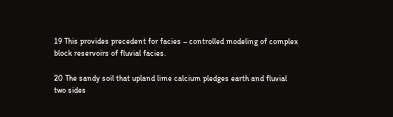19 This provides precedent for facies – controlled modeling of complex block reservoirs of fluvial facies.

20 The sandy soil that upland lime calcium pledges earth and fluvial two sides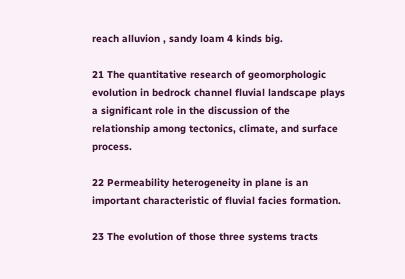reach alluvion , sandy loam 4 kinds big.

21 The quantitative research of geomorphologic evolution in bedrock channel fluvial landscape plays a significant role in the discussion of the relationship among tectonics, climate, and surface process.

22 Permeability heterogeneity in plane is an important characteristic of fluvial facies formation.

23 The evolution of those three systems tracts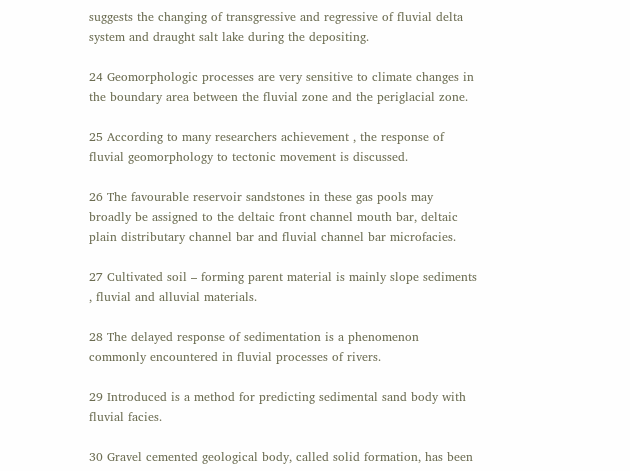suggests the changing of transgressive and regressive of fluvial delta system and draught salt lake during the depositing.

24 Geomorphologic processes are very sensitive to climate changes in the boundary area between the fluvial zone and the periglacial zone.

25 According to many researchers achievement , the response of fluvial geomorphology to tectonic movement is discussed.

26 The favourable reservoir sandstones in these gas pools may broadly be assigned to the deltaic front channel mouth bar, deltaic plain distributary channel bar and fluvial channel bar microfacies.

27 Cultivated soil – forming parent material is mainly slope sediments , fluvial and alluvial materials.

28 The delayed response of sedimentation is a phenomenon commonly encountered in fluvial processes of rivers.

29 Introduced is a method for predicting sedimental sand body with fluvial facies.

30 Gravel cemented geological body, called solid formation, has been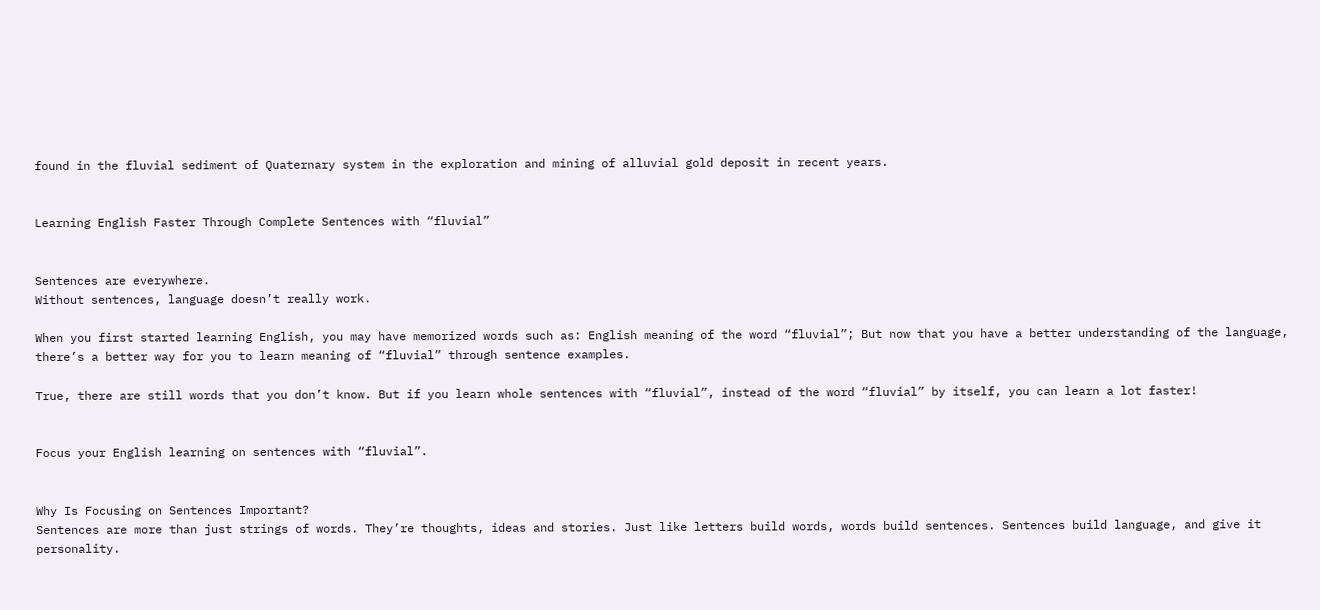found in the fluvial sediment of Quaternary system in the exploration and mining of alluvial gold deposit in recent years.


Learning English Faster Through Complete Sentences with “fluvial”


Sentences are everywhere.
Without sentences, language doesn’t really work.

When you first started learning English, you may have memorized words such as: English meaning of the word “fluvial”; But now that you have a better understanding of the language, there’s a better way for you to learn meaning of “fluvial” through sentence examples.

True, there are still words that you don’t know. But if you learn whole sentences with “fluvial”, instead of the word “fluvial” by itself, you can learn a lot faster!


Focus your English learning on sentences with “fluvial”.


Why Is Focusing on Sentences Important?
Sentences are more than just strings of words. They’re thoughts, ideas and stories. Just like letters build words, words build sentences. Sentences build language, and give it personality.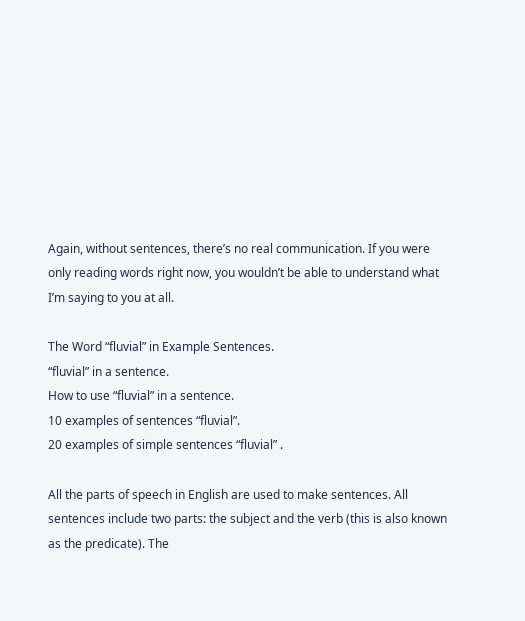Again, without sentences, there’s no real communication. If you were only reading words right now, you wouldn’t be able to understand what I’m saying to you at all.

The Word “fluvial” in Example Sentences.
“fluvial” in a sentence.
How to use “fluvial” in a sentence.
10 examples of sentences “fluvial”.
20 examples of simple sentences “fluvial” .

All the parts of speech in English are used to make sentences. All sentences include two parts: the subject and the verb (this is also known as the predicate). The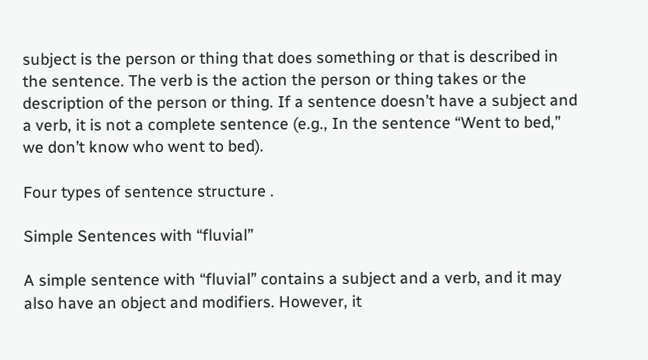subject is the person or thing that does something or that is described in the sentence. The verb is the action the person or thing takes or the description of the person or thing. If a sentence doesn’t have a subject and a verb, it is not a complete sentence (e.g., In the sentence “Went to bed,” we don’t know who went to bed).

Four types of sentence structure .

Simple Sentences with “fluvial”

A simple sentence with “fluvial” contains a subject and a verb, and it may also have an object and modifiers. However, it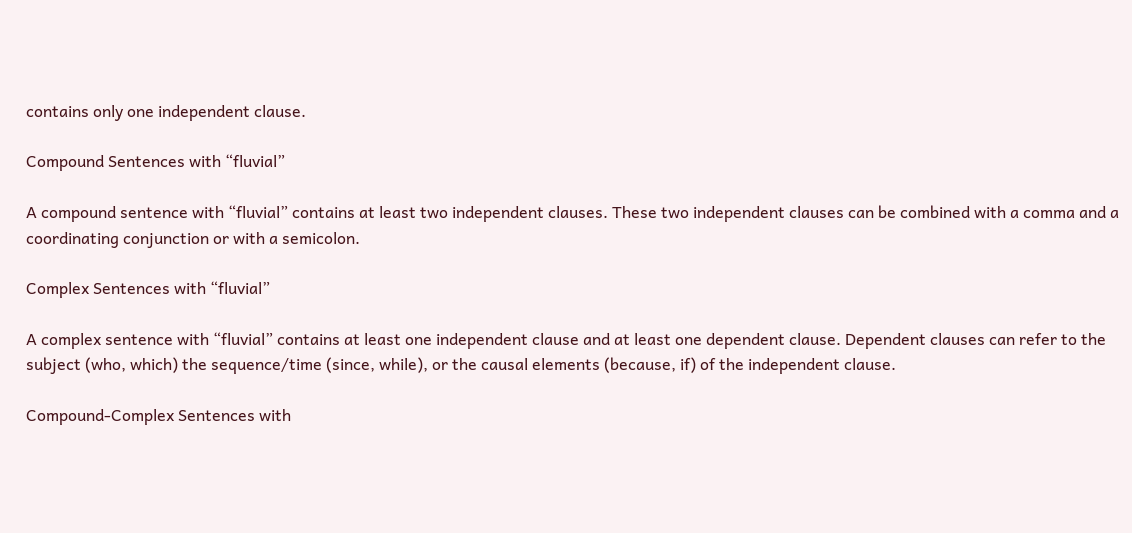contains only one independent clause.

Compound Sentences with “fluvial”

A compound sentence with “fluvial” contains at least two independent clauses. These two independent clauses can be combined with a comma and a coordinating conjunction or with a semicolon.

Complex Sentences with “fluvial”

A complex sentence with “fluvial” contains at least one independent clause and at least one dependent clause. Dependent clauses can refer to the subject (who, which) the sequence/time (since, while), or the causal elements (because, if) of the independent clause.

Compound-Complex Sentences with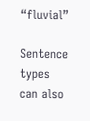“fluvial”

Sentence types can also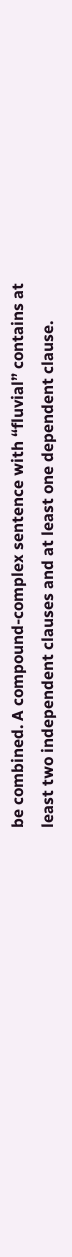be combined. A compound-complex sentence with “fluvial” contains at least two independent clauses and at least one dependent clause.